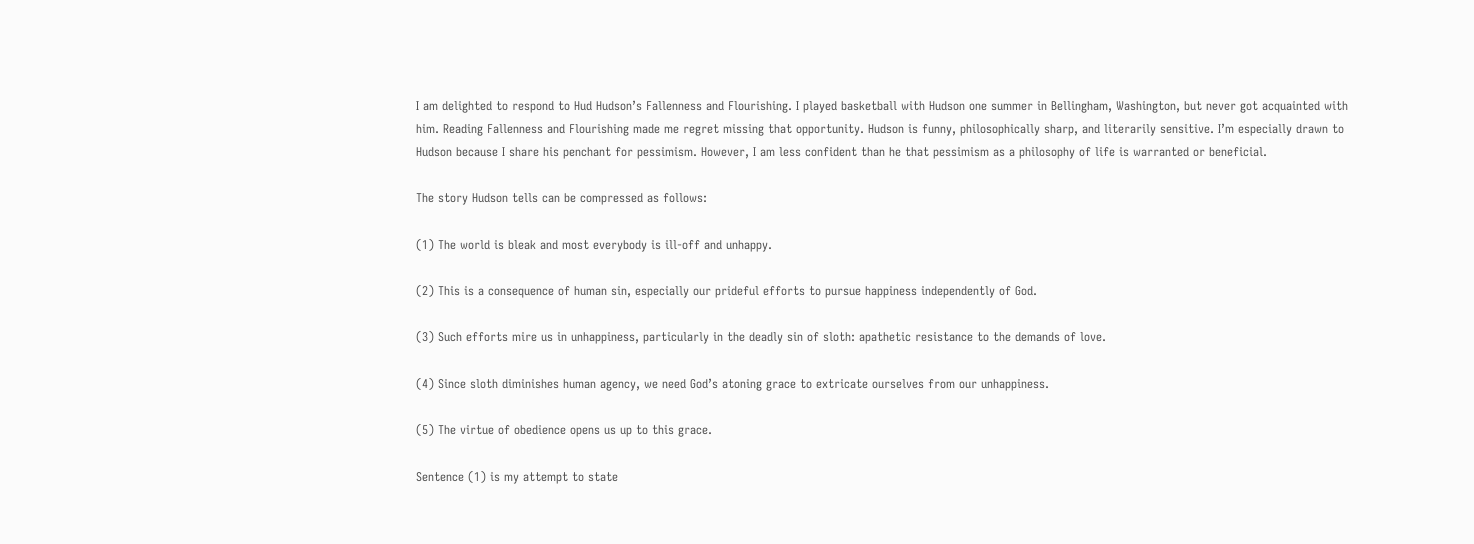I am delighted to respond to Hud Hudson’s Fallenness and Flourishing. I played basketball with Hudson one summer in Bellingham, Washington, but never got acquainted with him. Reading Fallenness and Flourishing made me regret missing that opportunity. Hudson is funny, philosophically sharp, and literarily sensitive. I’m especially drawn to Hudson because I share his penchant for pessimism. However, I am less confident than he that pessimism as a philosophy of life is warranted or beneficial.

The story Hudson tells can be compressed as follows:

(1) The world is bleak and most everybody is ill-off and unhappy.

(2) This is a consequence of human sin, especially our prideful efforts to pursue happiness independently of God.

(3) Such efforts mire us in unhappiness, particularly in the deadly sin of sloth: apathetic resistance to the demands of love.

(4) Since sloth diminishes human agency, we need God’s atoning grace to extricate ourselves from our unhappiness.

(5) The virtue of obedience opens us up to this grace.

Sentence (1) is my attempt to state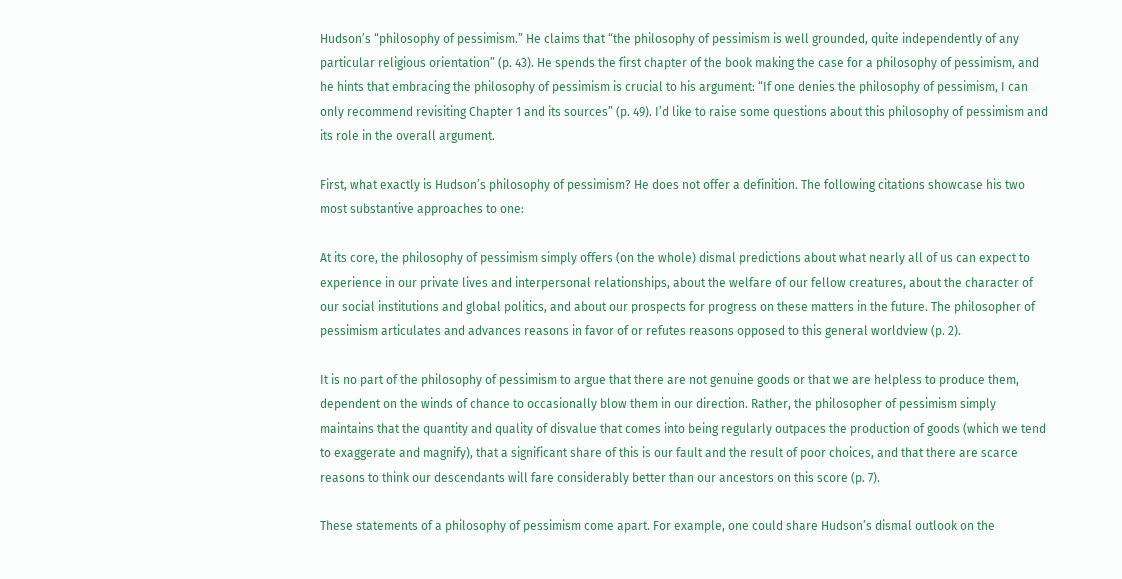Hudson’s “philosophy of pessimism.” He claims that “the philosophy of pessimism is well grounded, quite independently of any particular religious orientation” (p. 43). He spends the first chapter of the book making the case for a philosophy of pessimism, and he hints that embracing the philosophy of pessimism is crucial to his argument: “If one denies the philosophy of pessimism, I can only recommend revisiting Chapter 1 and its sources” (p. 49). I’d like to raise some questions about this philosophy of pessimism and its role in the overall argument.

First, what exactly is Hudson’s philosophy of pessimism? He does not offer a definition. The following citations showcase his two most substantive approaches to one:

At its core, the philosophy of pessimism simply offers (on the whole) dismal predictions about what nearly all of us can expect to experience in our private lives and interpersonal relationships, about the welfare of our fellow creatures, about the character of our social institutions and global politics, and about our prospects for progress on these matters in the future. The philosopher of pessimism articulates and advances reasons in favor of or refutes reasons opposed to this general worldview (p. 2).

It is no part of the philosophy of pessimism to argue that there are not genuine goods or that we are helpless to produce them, dependent on the winds of chance to occasionally blow them in our direction. Rather, the philosopher of pessimism simply maintains that the quantity and quality of disvalue that comes into being regularly outpaces the production of goods (which we tend to exaggerate and magnify), that a significant share of this is our fault and the result of poor choices, and that there are scarce reasons to think our descendants will fare considerably better than our ancestors on this score (p. 7).

These statements of a philosophy of pessimism come apart. For example, one could share Hudson’s dismal outlook on the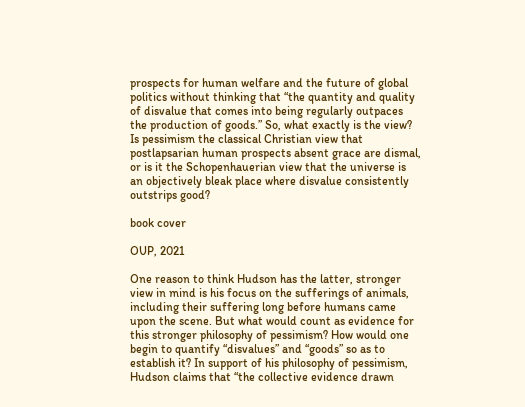prospects for human welfare and the future of global politics without thinking that “the quantity and quality of disvalue that comes into being regularly outpaces the production of goods.” So, what exactly is the view? Is pessimism the classical Christian view that postlapsarian human prospects absent grace are dismal, or is it the Schopenhauerian view that the universe is an objectively bleak place where disvalue consistently outstrips good?

book cover

OUP, 2021

One reason to think Hudson has the latter, stronger view in mind is his focus on the sufferings of animals, including their suffering long before humans came upon the scene. But what would count as evidence for this stronger philosophy of pessimism? How would one begin to quantify “disvalues” and “goods” so as to establish it? In support of his philosophy of pessimism, Hudson claims that “the collective evidence drawn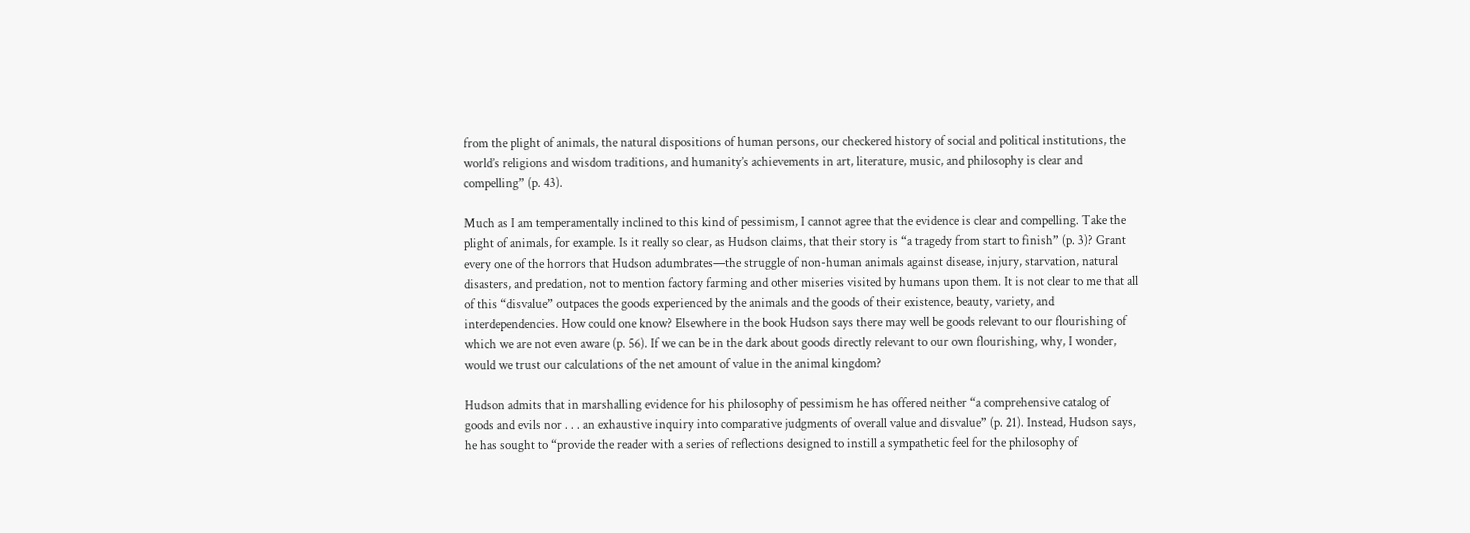from the plight of animals, the natural dispositions of human persons, our checkered history of social and political institutions, the world’s religions and wisdom traditions, and humanity’s achievements in art, literature, music, and philosophy is clear and compelling” (p. 43).

Much as I am temperamentally inclined to this kind of pessimism, I cannot agree that the evidence is clear and compelling. Take the plight of animals, for example. Is it really so clear, as Hudson claims, that their story is “a tragedy from start to finish” (p. 3)? Grant every one of the horrors that Hudson adumbrates—the struggle of non-human animals against disease, injury, starvation, natural disasters, and predation, not to mention factory farming and other miseries visited by humans upon them. It is not clear to me that all of this “disvalue” outpaces the goods experienced by the animals and the goods of their existence, beauty, variety, and interdependencies. How could one know? Elsewhere in the book Hudson says there may well be goods relevant to our flourishing of which we are not even aware (p. 56). If we can be in the dark about goods directly relevant to our own flourishing, why, I wonder, would we trust our calculations of the net amount of value in the animal kingdom?

Hudson admits that in marshalling evidence for his philosophy of pessimism he has offered neither “a comprehensive catalog of goods and evils nor . . . an exhaustive inquiry into comparative judgments of overall value and disvalue” (p. 21). Instead, Hudson says, he has sought to “provide the reader with a series of reflections designed to instill a sympathetic feel for the philosophy of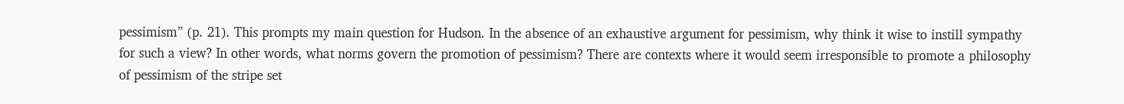pessimism” (p. 21). This prompts my main question for Hudson. In the absence of an exhaustive argument for pessimism, why think it wise to instill sympathy for such a view? In other words, what norms govern the promotion of pessimism? There are contexts where it would seem irresponsible to promote a philosophy of pessimism of the stripe set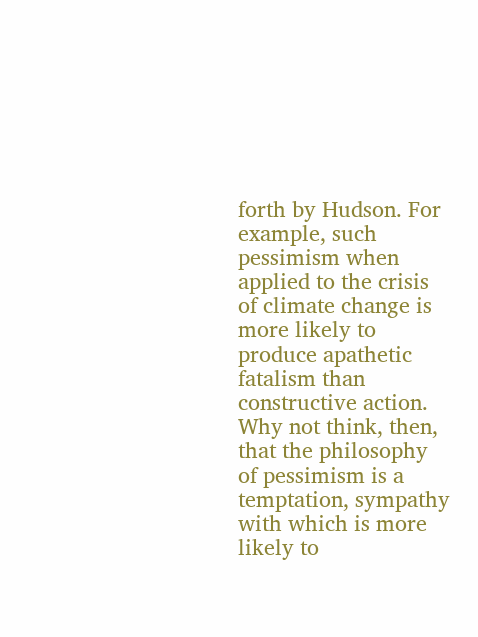forth by Hudson. For example, such pessimism when applied to the crisis of climate change is more likely to produce apathetic fatalism than constructive action. Why not think, then, that the philosophy of pessimism is a temptation, sympathy with which is more likely to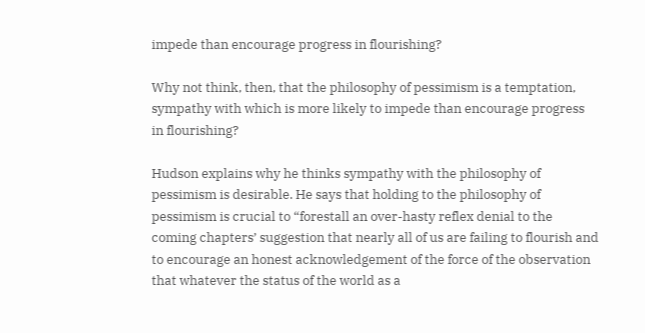impede than encourage progress in flourishing?

Why not think, then, that the philosophy of pessimism is a temptation, sympathy with which is more likely to impede than encourage progress in flourishing?

Hudson explains why he thinks sympathy with the philosophy of pessimism is desirable. He says that holding to the philosophy of pessimism is crucial to “forestall an over-hasty reflex denial to the coming chapters’ suggestion that nearly all of us are failing to flourish and to encourage an honest acknowledgement of the force of the observation that whatever the status of the world as a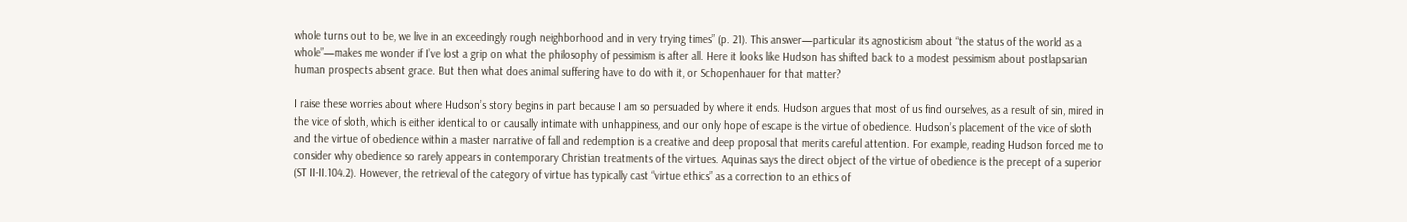whole turns out to be, we live in an exceedingly rough neighborhood and in very trying times” (p. 21). This answer—particular its agnosticism about “the status of the world as a whole”—makes me wonder if I’ve lost a grip on what the philosophy of pessimism is after all. Here it looks like Hudson has shifted back to a modest pessimism about postlapsarian human prospects absent grace. But then what does animal suffering have to do with it, or Schopenhauer for that matter?

I raise these worries about where Hudson’s story begins in part because I am so persuaded by where it ends. Hudson argues that most of us find ourselves, as a result of sin, mired in the vice of sloth, which is either identical to or causally intimate with unhappiness, and our only hope of escape is the virtue of obedience. Hudson’s placement of the vice of sloth and the virtue of obedience within a master narrative of fall and redemption is a creative and deep proposal that merits careful attention. For example, reading Hudson forced me to consider why obedience so rarely appears in contemporary Christian treatments of the virtues. Aquinas says the direct object of the virtue of obedience is the precept of a superior (ST II-II.104.2). However, the retrieval of the category of virtue has typically cast “virtue ethics” as a correction to an ethics of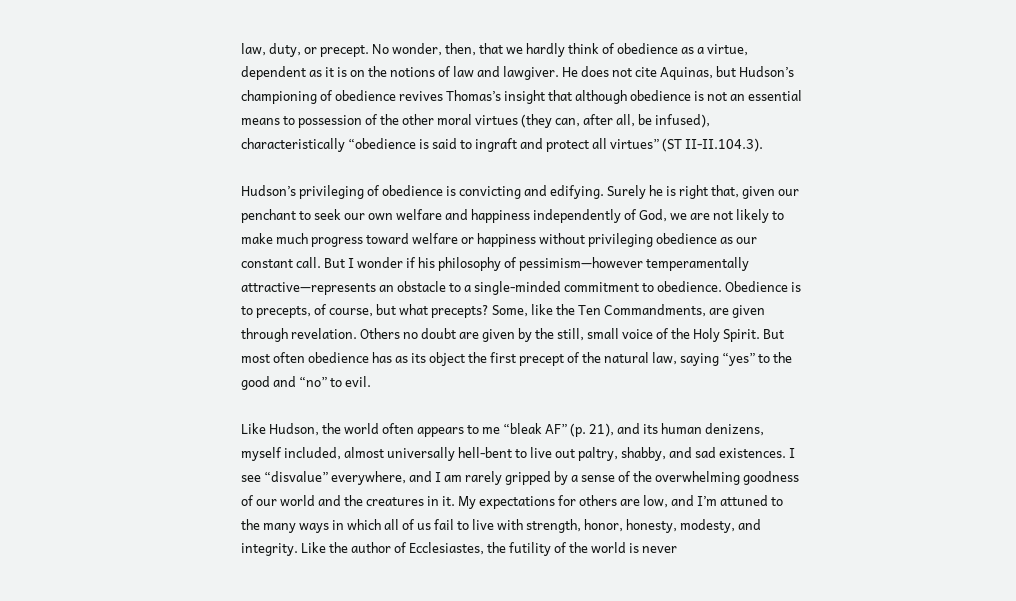law, duty, or precept. No wonder, then, that we hardly think of obedience as a virtue, dependent as it is on the notions of law and lawgiver. He does not cite Aquinas, but Hudson’s championing of obedience revives Thomas’s insight that although obedience is not an essential means to possession of the other moral virtues (they can, after all, be infused), characteristically “obedience is said to ingraft and protect all virtues” (ST II-II.104.3).

Hudson’s privileging of obedience is convicting and edifying. Surely he is right that, given our penchant to seek our own welfare and happiness independently of God, we are not likely to make much progress toward welfare or happiness without privileging obedience as our constant call. But I wonder if his philosophy of pessimism—however temperamentally attractive—represents an obstacle to a single-minded commitment to obedience. Obedience is to precepts, of course, but what precepts? Some, like the Ten Commandments, are given through revelation. Others no doubt are given by the still, small voice of the Holy Spirit. But most often obedience has as its object the first precept of the natural law, saying “yes” to the good and “no” to evil.

Like Hudson, the world often appears to me “bleak AF” (p. 21), and its human denizens, myself included, almost universally hell-bent to live out paltry, shabby, and sad existences. I see “disvalue” everywhere, and I am rarely gripped by a sense of the overwhelming goodness of our world and the creatures in it. My expectations for others are low, and I’m attuned to the many ways in which all of us fail to live with strength, honor, honesty, modesty, and integrity. Like the author of Ecclesiastes, the futility of the world is never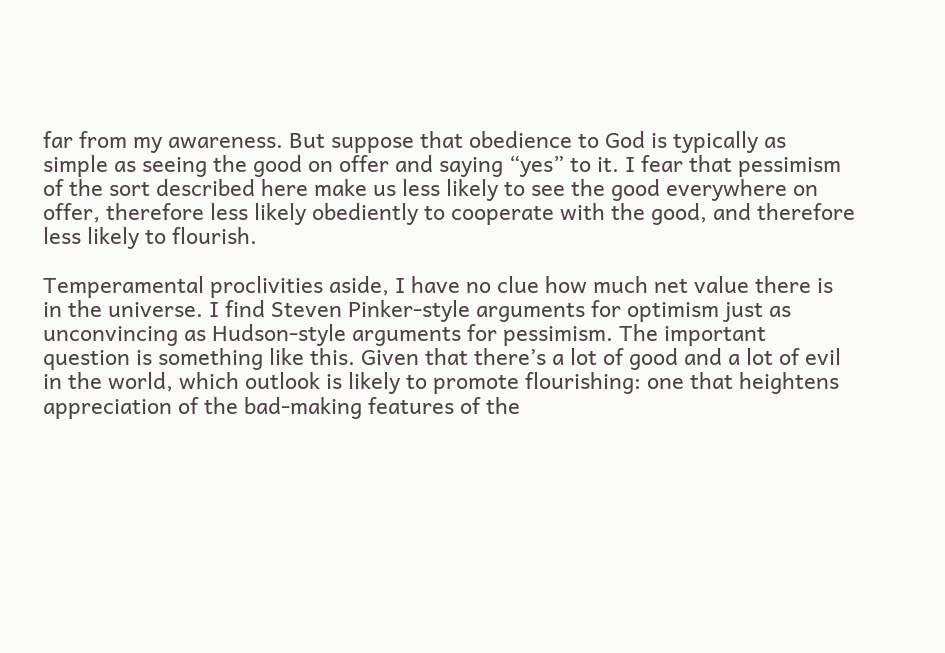far from my awareness. But suppose that obedience to God is typically as simple as seeing the good on offer and saying “yes” to it. I fear that pessimism of the sort described here make us less likely to see the good everywhere on offer, therefore less likely obediently to cooperate with the good, and therefore less likely to flourish.

Temperamental proclivities aside, I have no clue how much net value there is in the universe. I find Steven Pinker-style arguments for optimism just as unconvincing as Hudson-style arguments for pessimism. The important question is something like this. Given that there’s a lot of good and a lot of evil in the world, which outlook is likely to promote flourishing: one that heightens appreciation of the bad-making features of the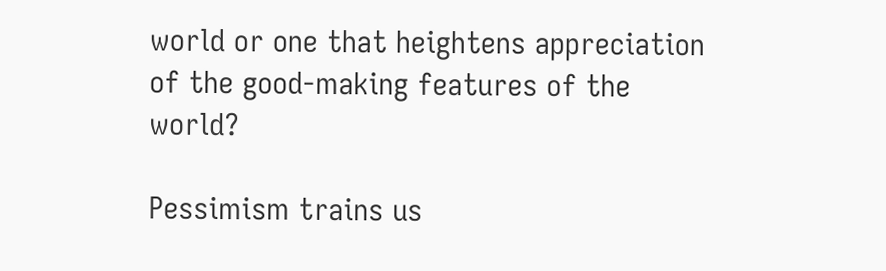world or one that heightens appreciation of the good-making features of the world?

Pessimism trains us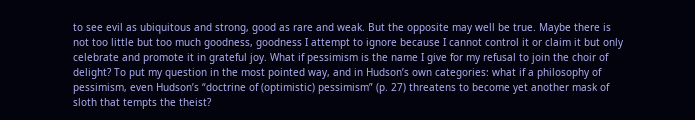to see evil as ubiquitous and strong, good as rare and weak. But the opposite may well be true. Maybe there is not too little but too much goodness, goodness I attempt to ignore because I cannot control it or claim it but only celebrate and promote it in grateful joy. What if pessimism is the name I give for my refusal to join the choir of delight? To put my question in the most pointed way, and in Hudson’s own categories: what if a philosophy of pessimism, even Hudson’s “doctrine of (optimistic) pessimism” (p. 27) threatens to become yet another mask of sloth that tempts the theist?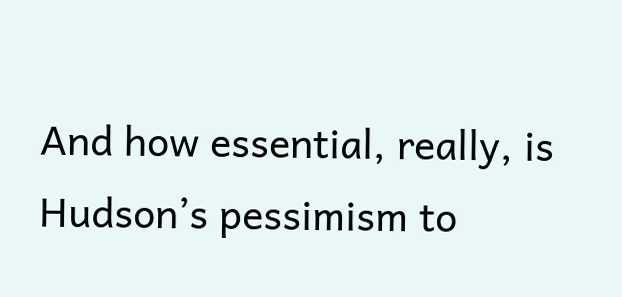And how essential, really, is Hudson’s pessimism to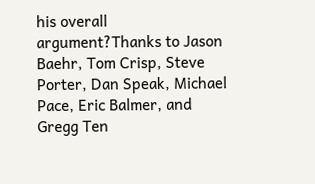his overall argument?Thanks to Jason Baehr, Tom Crisp, Steve Porter, Dan Speak, Michael Pace, Eric Balmer, and Gregg Ten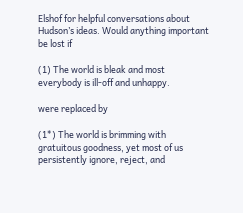Elshof for helpful conversations about Hudson’s ideas. Would anything important be lost if

(1) The world is bleak and most everybody is ill-off and unhappy.

were replaced by

(1*) The world is brimming with gratuitous goodness, yet most of us persistently ignore, reject, and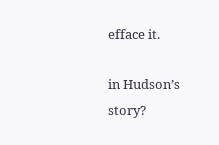efface it.

in Hudson’s story?